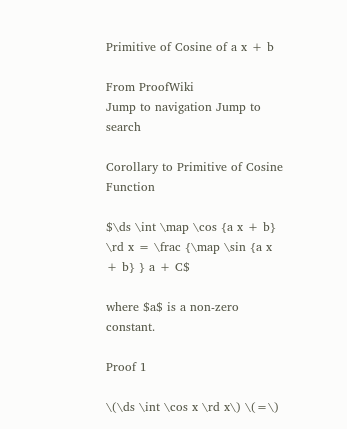Primitive of Cosine of a x + b

From ProofWiki
Jump to navigation Jump to search

Corollary to Primitive of Cosine Function

$\ds \int \map \cos {a x + b} \rd x = \frac {\map \sin {a x + b} } a + C$

where $a$ is a non-zero constant.

Proof 1

\(\ds \int \cos x \rd x\) \(=\)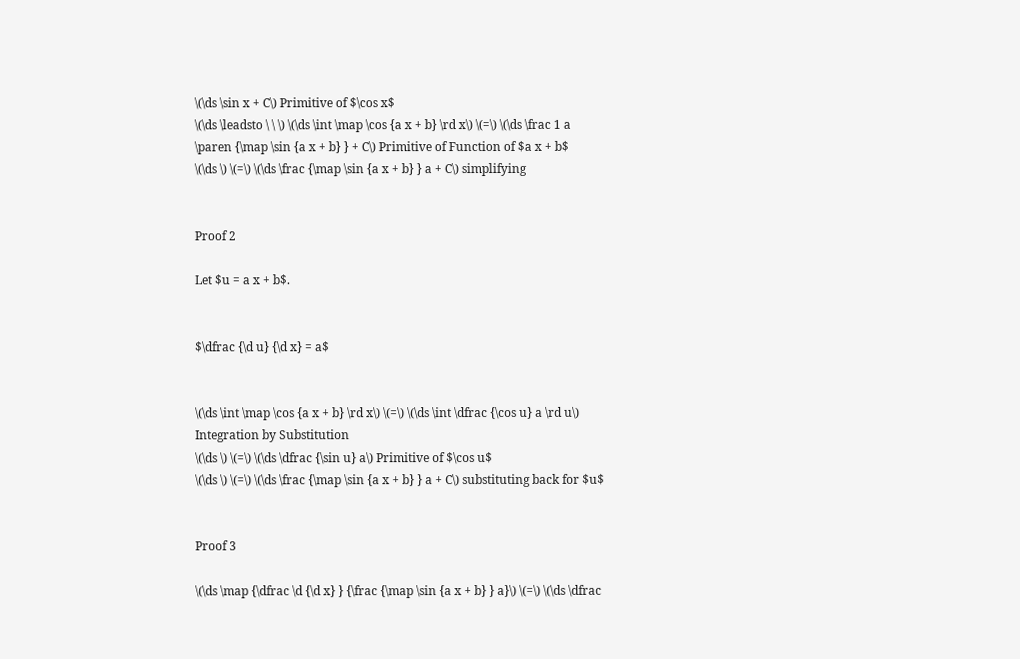\(\ds \sin x + C\) Primitive of $\cos x$
\(\ds \leadsto \ \ \) \(\ds \int \map \cos {a x + b} \rd x\) \(=\) \(\ds \frac 1 a \paren {\map \sin {a x + b} } + C\) Primitive of Function of $a x + b$
\(\ds \) \(=\) \(\ds \frac {\map \sin {a x + b} } a + C\) simplifying


Proof 2

Let $u = a x + b$.


$\dfrac {\d u} {\d x} = a$


\(\ds \int \map \cos {a x + b} \rd x\) \(=\) \(\ds \int \dfrac {\cos u} a \rd u\) Integration by Substitution
\(\ds \) \(=\) \(\ds \dfrac {\sin u} a\) Primitive of $\cos u$
\(\ds \) \(=\) \(\ds \frac {\map \sin {a x + b} } a + C\) substituting back for $u$


Proof 3

\(\ds \map {\dfrac \d {\d x} } {\frac {\map \sin {a x + b} } a}\) \(=\) \(\ds \dfrac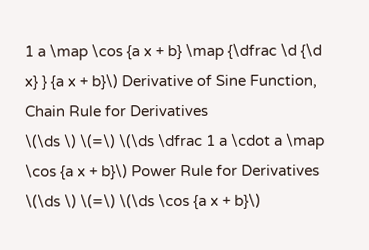1 a \map \cos {a x + b} \map {\dfrac \d {\d x} } {a x + b}\) Derivative of Sine Function, Chain Rule for Derivatives
\(\ds \) \(=\) \(\ds \dfrac 1 a \cdot a \map \cos {a x + b}\) Power Rule for Derivatives
\(\ds \) \(=\) \(\ds \cos {a x + b}\)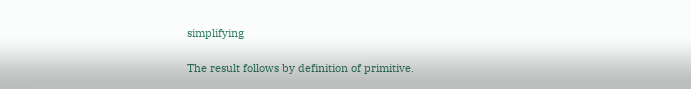simplifying

The result follows by definition of primitive.